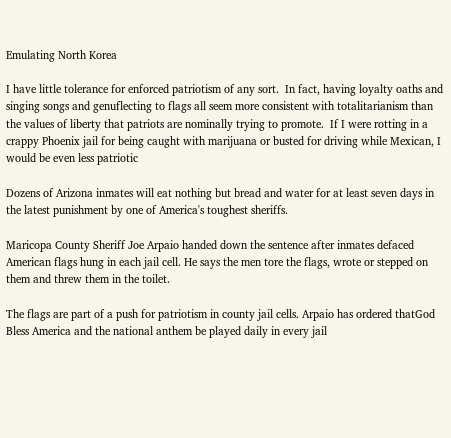Emulating North Korea

I have little tolerance for enforced patriotism of any sort.  In fact, having loyalty oaths and singing songs and genuflecting to flags all seem more consistent with totalitarianism than the values of liberty that patriots are nominally trying to promote.  If I were rotting in a crappy Phoenix jail for being caught with marijuana or busted for driving while Mexican, I would be even less patriotic

Dozens of Arizona inmates will eat nothing but bread and water for at least seven days in the latest punishment by one of America's toughest sheriffs.

Maricopa County Sheriff Joe Arpaio handed down the sentence after inmates defaced American flags hung in each jail cell. He says the men tore the flags, wrote or stepped on them and threw them in the toilet.

The flags are part of a push for patriotism in county jail cells. Arpaio has ordered thatGod Bless America and the national anthem be played daily in every jail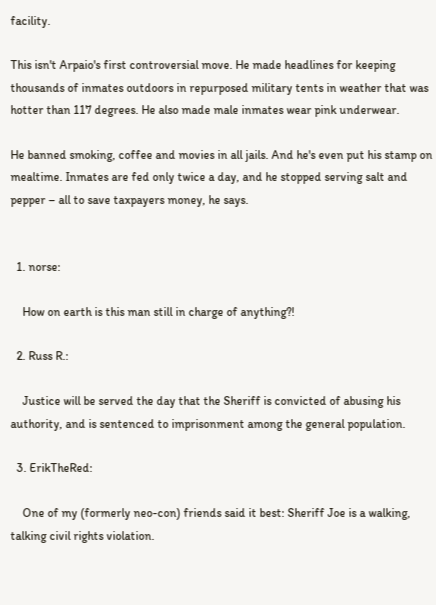facility.

This isn't Arpaio's first controversial move. He made headlines for keeping thousands of inmates outdoors in repurposed military tents in weather that was hotter than 117 degrees. He also made male inmates wear pink underwear.

He banned smoking, coffee and movies in all jails. And he's even put his stamp on mealtime. Inmates are fed only twice a day, and he stopped serving salt and pepper – all to save taxpayers money, he says.


  1. norse:

    How on earth is this man still in charge of anything?!

  2. Russ R.:

    Justice will be served the day that the Sheriff is convicted of abusing his authority, and is sentenced to imprisonment among the general population.

  3. ErikTheRed:

    One of my (formerly neo-con) friends said it best: Sheriff Joe is a walking, talking civil rights violation.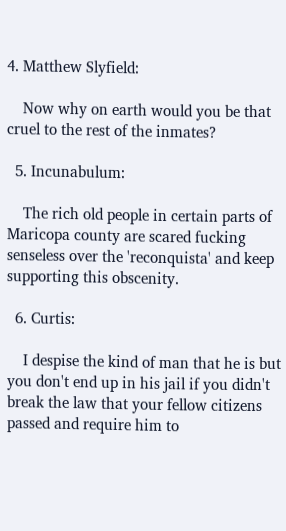4. Matthew Slyfield:

    Now why on earth would you be that cruel to the rest of the inmates?

  5. Incunabulum:

    The rich old people in certain parts of Maricopa county are scared fucking senseless over the 'reconquista' and keep supporting this obscenity.

  6. Curtis:

    I despise the kind of man that he is but you don't end up in his jail if you didn't break the law that your fellow citizens passed and require him to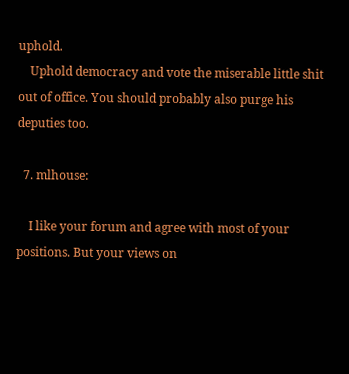uphold.
    Uphold democracy and vote the miserable little shit out of office. You should probably also purge his deputies too.

  7. mlhouse:

    I like your forum and agree with most of your positions. But your views on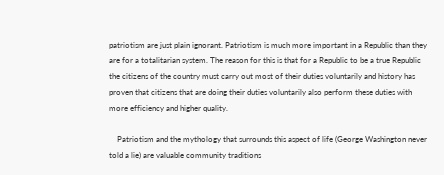patriotism are just plain ignorant. Patriotism is much more important in a Republic than they are for a totalitarian system. The reason for this is that for a Republic to be a true Republic the citizens of the country must carry out most of their duties voluntarily and history has proven that citizens that are doing their duties voluntarily also perform these duties with more efficiency and higher quality.

    Patriotism and the mythology that surrounds this aspect of life (George Washington never told a lie) are valuable community traditions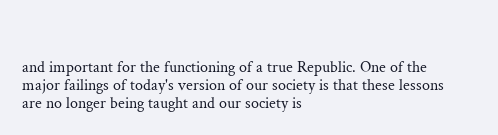and important for the functioning of a true Republic. One of the major failings of today's version of our society is that these lessons are no longer being taught and our society is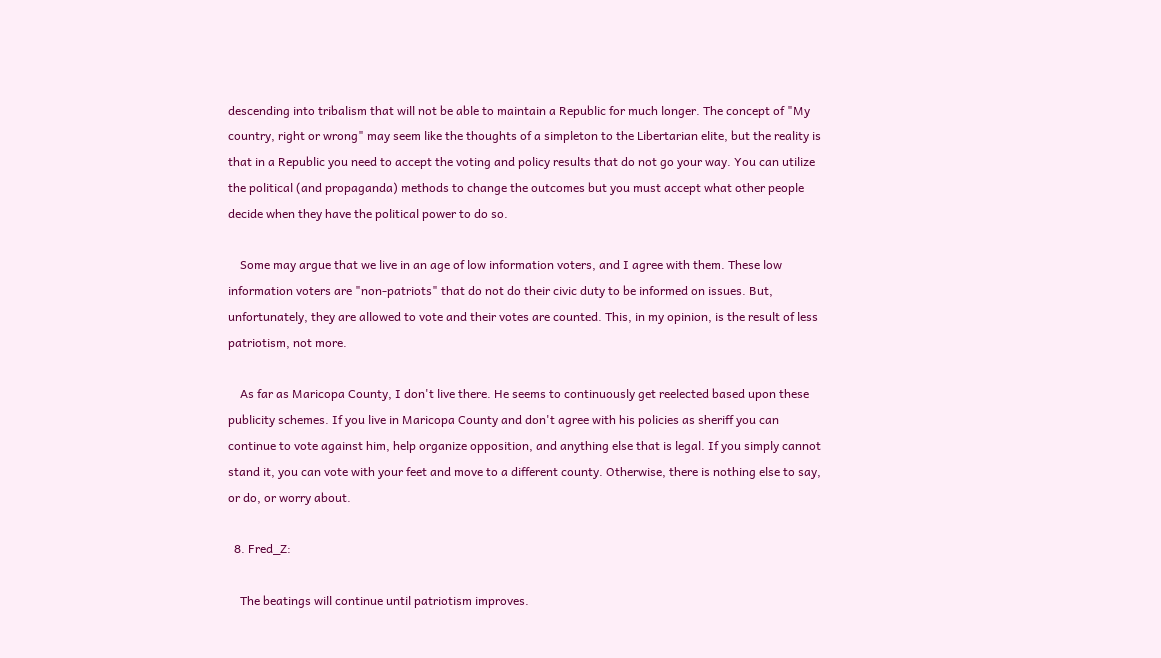descending into tribalism that will not be able to maintain a Republic for much longer. The concept of "My country, right or wrong" may seem like the thoughts of a simpleton to the Libertarian elite, but the reality is that in a Republic you need to accept the voting and policy results that do not go your way. You can utilize the political (and propaganda) methods to change the outcomes but you must accept what other people decide when they have the political power to do so.

    Some may argue that we live in an age of low information voters, and I agree with them. These low information voters are "non-patriots" that do not do their civic duty to be informed on issues. But, unfortunately, they are allowed to vote and their votes are counted. This, in my opinion, is the result of less patriotism, not more.

    As far as Maricopa County, I don't live there. He seems to continuously get reelected based upon these publicity schemes. If you live in Maricopa County and don't agree with his policies as sheriff you can continue to vote against him, help organize opposition, and anything else that is legal. If you simply cannot stand it, you can vote with your feet and move to a different county. Otherwise, there is nothing else to say, or do, or worry about.

  8. Fred_Z:

    The beatings will continue until patriotism improves.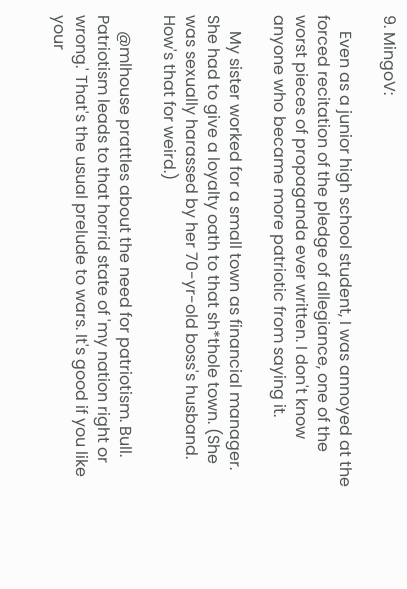9. MingoV:

    Even as a junior high school student, I was annoyed at the forced recitation of the pledge of allegiance, one of the worst pieces of propaganda ever written. I don't know anyone who became more patriotic from saying it.

    My sister worked for a small town as financial manager. She had to give a loyalty oath to that sh*thole town. (She was sexually harassed by her 70-yr-old boss's husband. How's that for weird.)

    @mlhouse prattles about the need for patriotism. Bull. Patriotism leads to that horrid state of 'my nation right or wrong.' That's the usual prelude to wars. It's good if you like your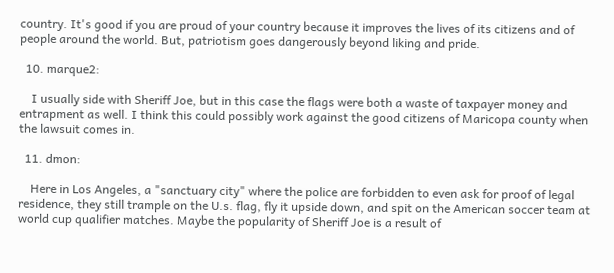country. It's good if you are proud of your country because it improves the lives of its citizens and of people around the world. But, patriotism goes dangerously beyond liking and pride.

  10. marque2:

    I usually side with Sheriff Joe, but in this case the flags were both a waste of taxpayer money and entrapment as well. I think this could possibly work against the good citizens of Maricopa county when the lawsuit comes in.

  11. dmon:

    Here in Los Angeles, a "sanctuary city" where the police are forbidden to even ask for proof of legal residence, they still trample on the U.s. flag, fly it upside down, and spit on the American soccer team at world cup qualifier matches. Maybe the popularity of Sheriff Joe is a result of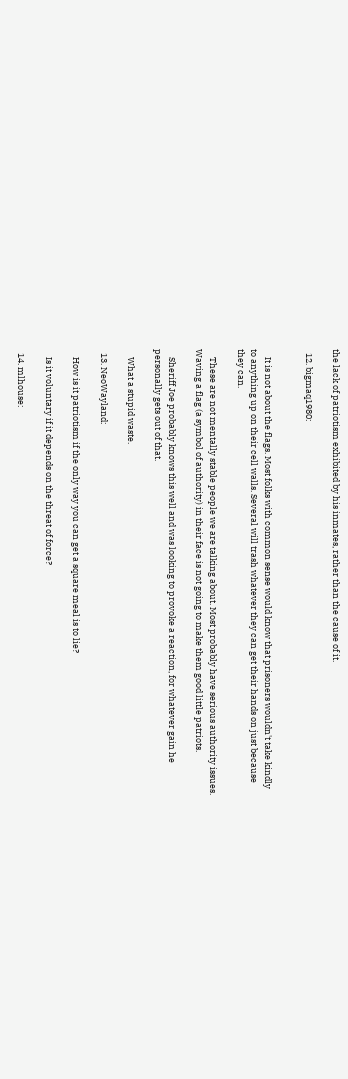the lack of patriotism exhibited by his inmates, rather than the cause of it.

  12. bigmaq1980:


    It is not about the flags. Most folks with common sense would know that prisoners wouldn't take kindly to anything up on their cell walls. Several will trash whatever they can get their hands on just because they can.

    These are not mentally stable people we are talking about. Most probably have serious authority issues. Waving a flag (a symbol of authority) in their face is not going to make them good little patriots.

    Sheriff Joe probably knows this well and was looking to provoke a reaction, for whatever gain he personally gets out of that.

    What a stupid waste.

  13. NeoWayland:

    How is it patriotism if the only way you can get a square meal is to lie?

    Is it voluntary if it depends on the threat of force?

  14. mlhouse: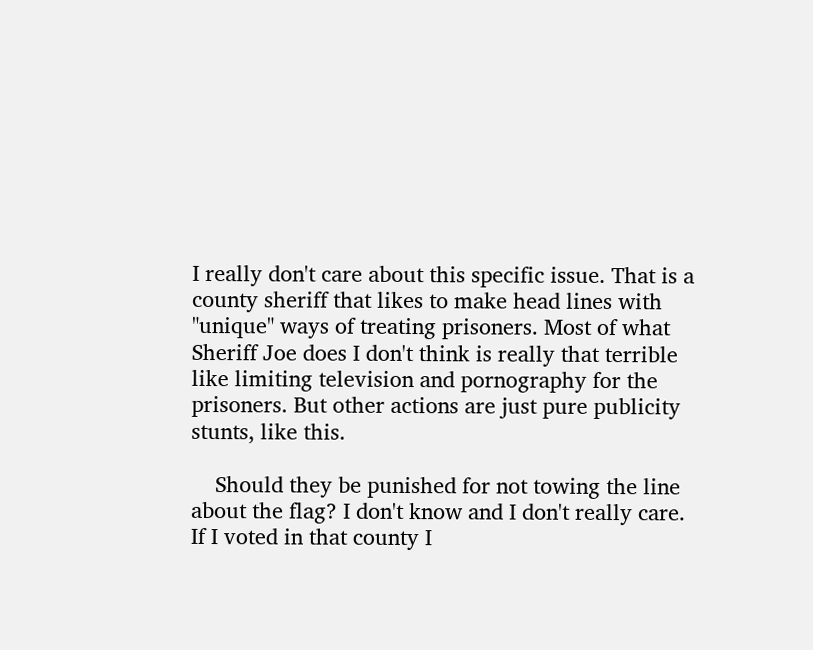I really don't care about this specific issue. That is a county sheriff that likes to make head lines with "unique" ways of treating prisoners. Most of what Sheriff Joe does I don't think is really that terrible like limiting television and pornography for the prisoners. But other actions are just pure publicity stunts, like this.

    Should they be punished for not towing the line about the flag? I don't know and I don't really care. If I voted in that county I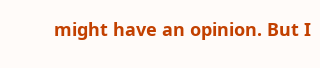might have an opinion. But I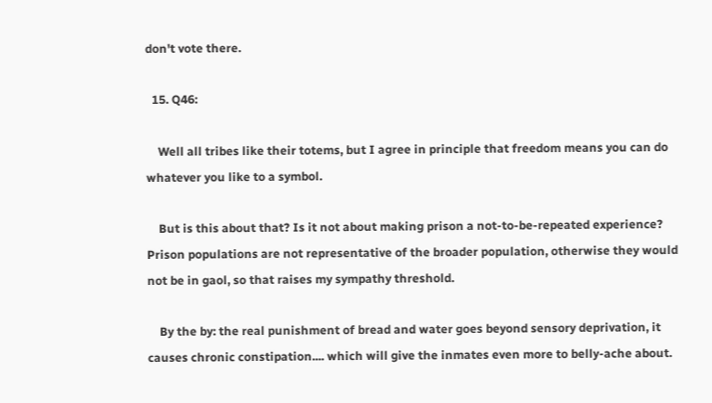don't vote there.

  15. Q46:

    Well all tribes like their totems, but I agree in principle that freedom means you can do whatever you like to a symbol.

    But is this about that? Is it not about making prison a not-to-be-repeated experience? Prison populations are not representative of the broader population, otherwise they would not be in gaol, so that raises my sympathy threshold.

    By the by: the real punishment of bread and water goes beyond sensory deprivation, it causes chronic constipation.... which will give the inmates even more to belly-ache about.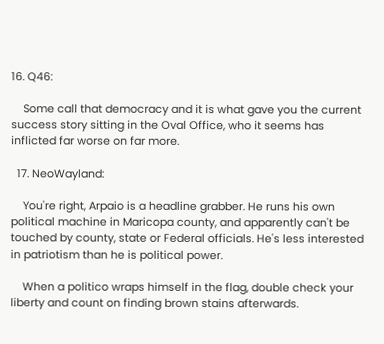16. Q46:

    Some call that democracy and it is what gave you the current success story sitting in the Oval Office, who it seems has inflicted far worse on far more.

  17. NeoWayland:

    You're right, Arpaio is a headline grabber. He runs his own political machine in Maricopa county, and apparently can't be touched by county, state or Federal officials. He's less interested in patriotism than he is political power.

    When a politico wraps himself in the flag, double check your liberty and count on finding brown stains afterwards.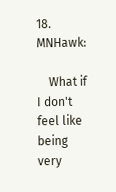18. MNHawk:

    What if I don't feel like being very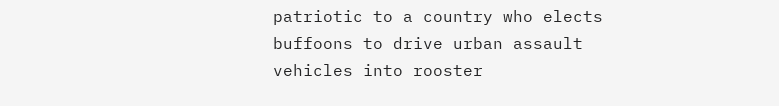patriotic to a country who elects buffoons to drive urban assault vehicles into rooster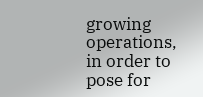growing operations, in order to pose for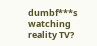dumbf***s watching reality TV?